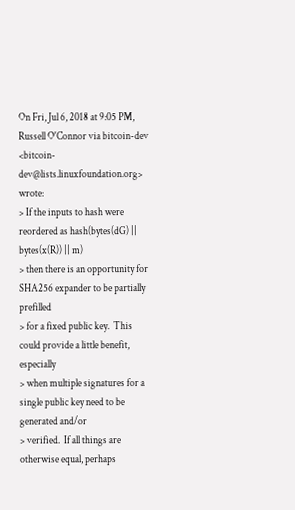On Fri, Jul 6, 2018 at 9:05 PM, Russell O'Connor via bitcoin-dev
<bitcoin-dev@lists.linuxfoundation.org> wrote:
> If the inputs to hash were reordered as hash(bytes(dG) || bytes(x(R)) || m)
> then there is an opportunity for SHA256 expander to be partially prefilled
> for a fixed public key.  This could provide a little benefit, especially
> when multiple signatures for a single public key need to be generated and/or
> verified.  If all things are otherwise equal, perhaps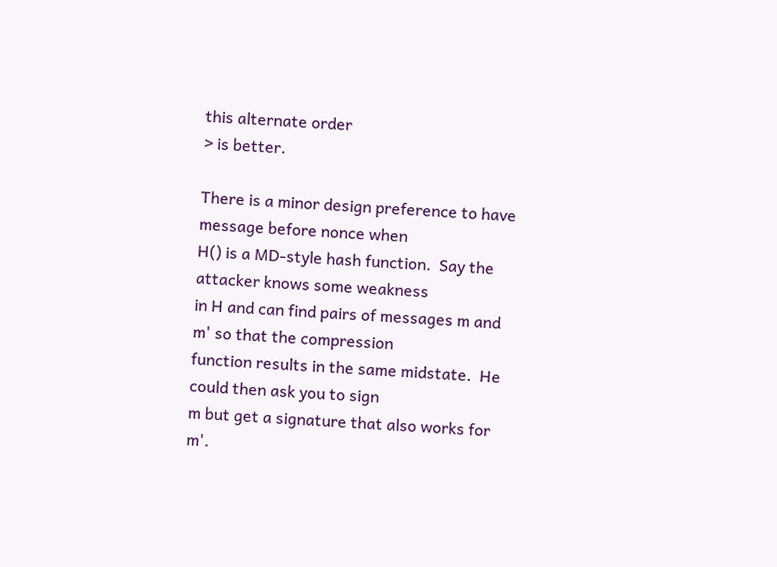this alternate order
> is better.

There is a minor design preference to have message before nonce when
H() is a MD-style hash function.  Say the attacker knows some weakness
in H and can find pairs of messages m and m' so that the compression
function results in the same midstate.  He could then ask you to sign
m but get a signature that also works for m'.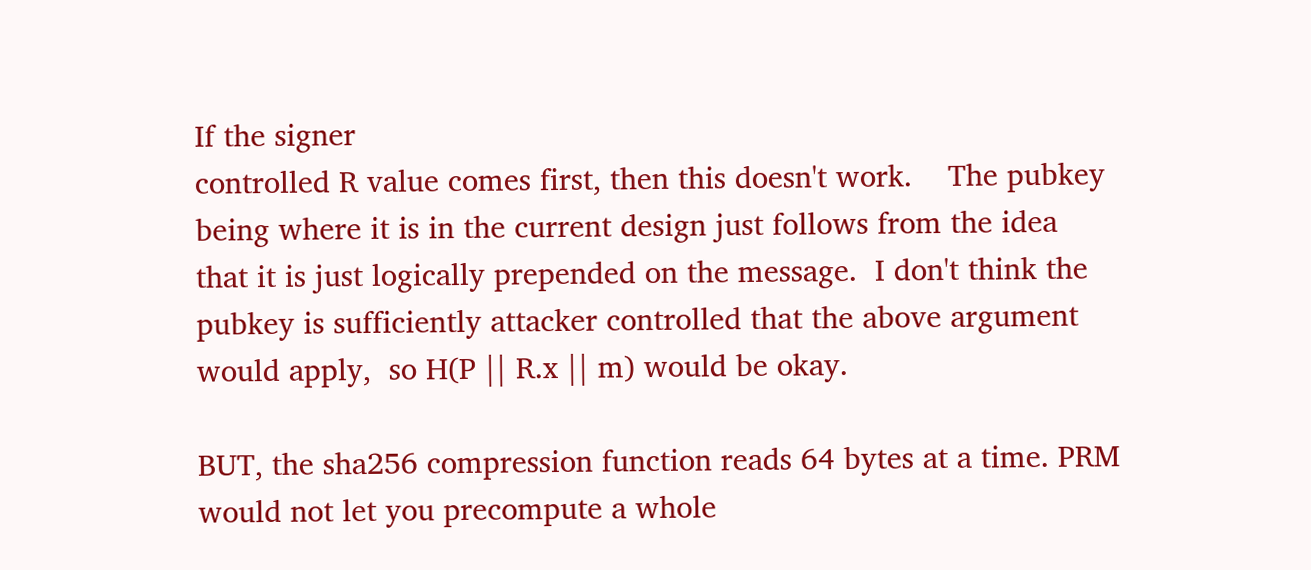If the signer
controlled R value comes first, then this doesn't work.    The pubkey
being where it is in the current design just follows from the idea
that it is just logically prepended on the message.  I don't think the
pubkey is sufficiently attacker controlled that the above argument
would apply,  so H(P || R.x || m) would be okay.

BUT, the sha256 compression function reads 64 bytes at a time. PRM
would not let you precompute a whole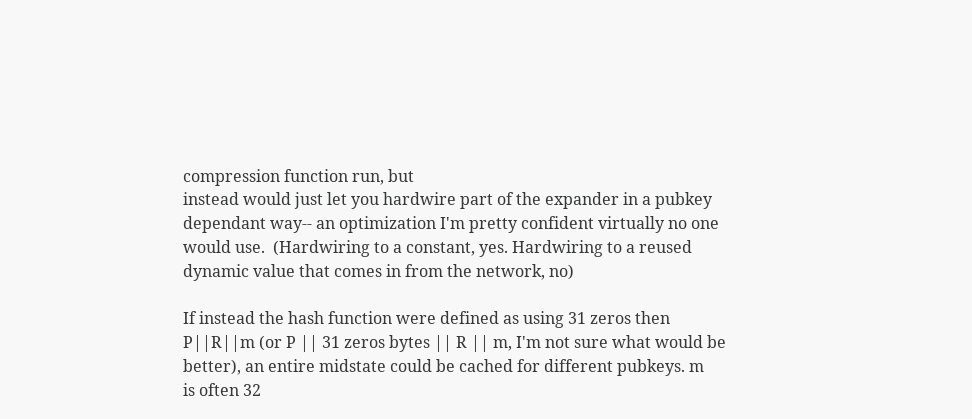compression function run, but
instead would just let you hardwire part of the expander in a pubkey
dependant way-- an optimization I'm pretty confident virtually no one
would use.  (Hardwiring to a constant, yes. Hardwiring to a reused
dynamic value that comes in from the network, no)

If instead the hash function were defined as using 31 zeros then
P||R||m (or P || 31 zeros bytes || R || m, I'm not sure what would be
better), an entire midstate could be cached for different pubkeys. m
is often 32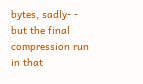bytes, sadly- - but the final compression run in that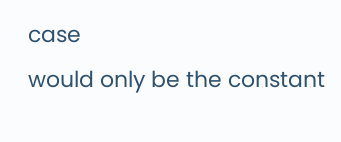case
would only be the constant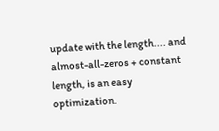update with the length.... and
almost-all-zeros + constant length, is an easy optimization.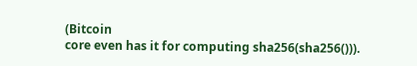(Bitcoin
core even has it for computing sha256(sha256())).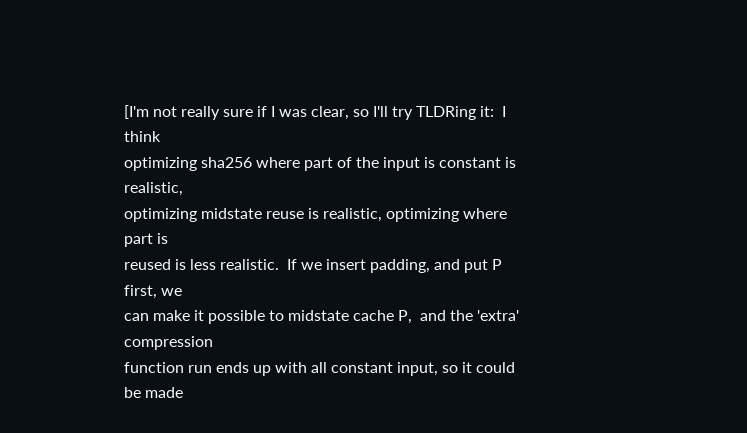[I'm not really sure if I was clear, so I'll try TLDRing it:  I think
optimizing sha256 where part of the input is constant is realistic,
optimizing midstate reuse is realistic, optimizing where part is
reused is less realistic.  If we insert padding, and put P first, we
can make it possible to midstate cache P,  and the 'extra' compression
function run ends up with all constant input, so it could be made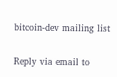bitcoin-dev mailing list

Reply via email to